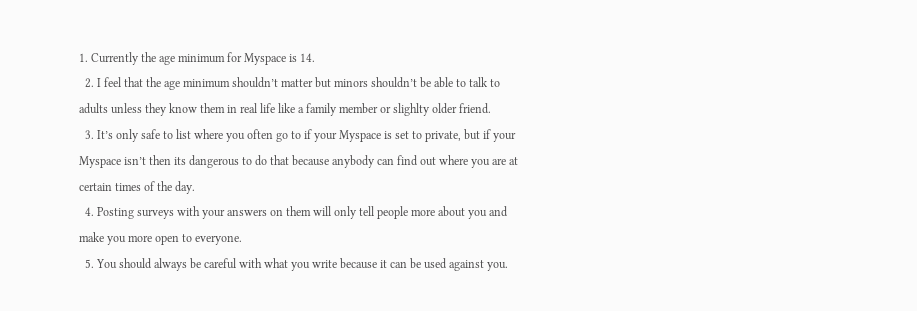1. Currently the age minimum for Myspace is 14.
  2. I feel that the age minimum shouldn’t matter but minors shouldn’t be able to talk to adults unless they know them in real life like a family member or slighlty older friend.
  3. It’s only safe to list where you often go to if your Myspace is set to private, but if your Myspace isn’t then its dangerous to do that because anybody can find out where you are at certain times of the day.
  4. Posting surveys with your answers on them will only tell people more about you and make you more open to everyone.
  5. You should always be careful with what you write because it can be used against you.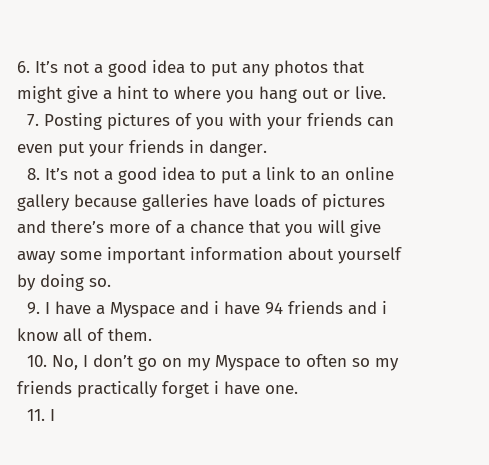6. It’s not a good idea to put any photos that might give a hint to where you hang out or live.
  7. Posting pictures of you with your friends can even put your friends in danger.
  8. It’s not a good idea to put a link to an online gallery because galleries have loads of pictures and there’s more of a chance that you will give away some important information about yourself by doing so.
  9. I have a Myspace and i have 94 friends and i know all of them.
  10. No, I don’t go on my Myspace to often so my friends practically forget i have one.
  11. I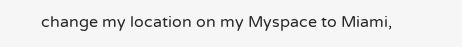change my location on my Myspace to Miami,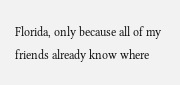Florida, only because all of my friends already know where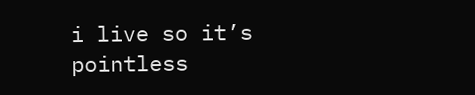i live so it’s pointless